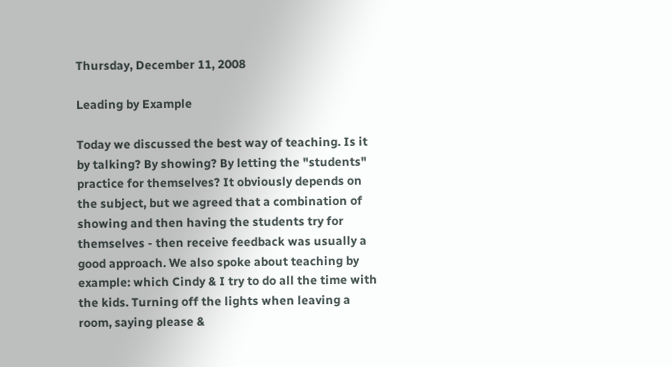Thursday, December 11, 2008

Leading by Example

Today we discussed the best way of teaching. Is it by talking? By showing? By letting the "students" practice for themselves? It obviously depends on the subject, but we agreed that a combination of showing and then having the students try for themselves - then receive feedback was usually a good approach. We also spoke about teaching by example: which Cindy & I try to do all the time with the kids. Turning off the lights when leaving a room, saying please &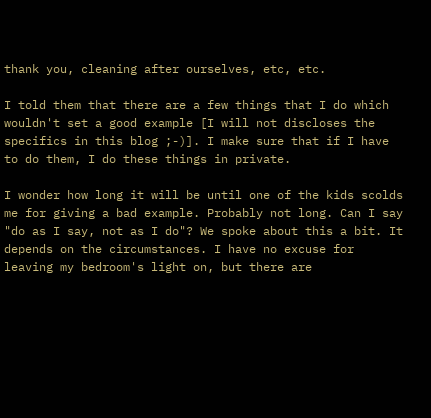thank you, cleaning after ourselves, etc, etc.

I told them that there are a few things that I do which wouldn't set a good example [I will not discloses the specifics in this blog ;-)]. I make sure that if I have to do them, I do these things in private.

I wonder how long it will be until one of the kids scolds me for giving a bad example. Probably not long. Can I say "do as I say, not as I do"? We spoke about this a bit. It depends on the circumstances. I have no excuse for leaving my bedroom's light on, but there are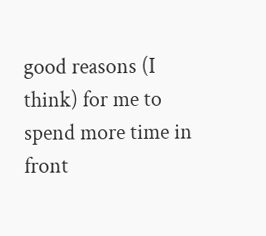good reasons (I think) for me to spend more time in front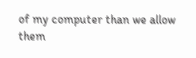of my computer than we allow them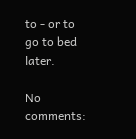to - or to go to bed later.

No comments: